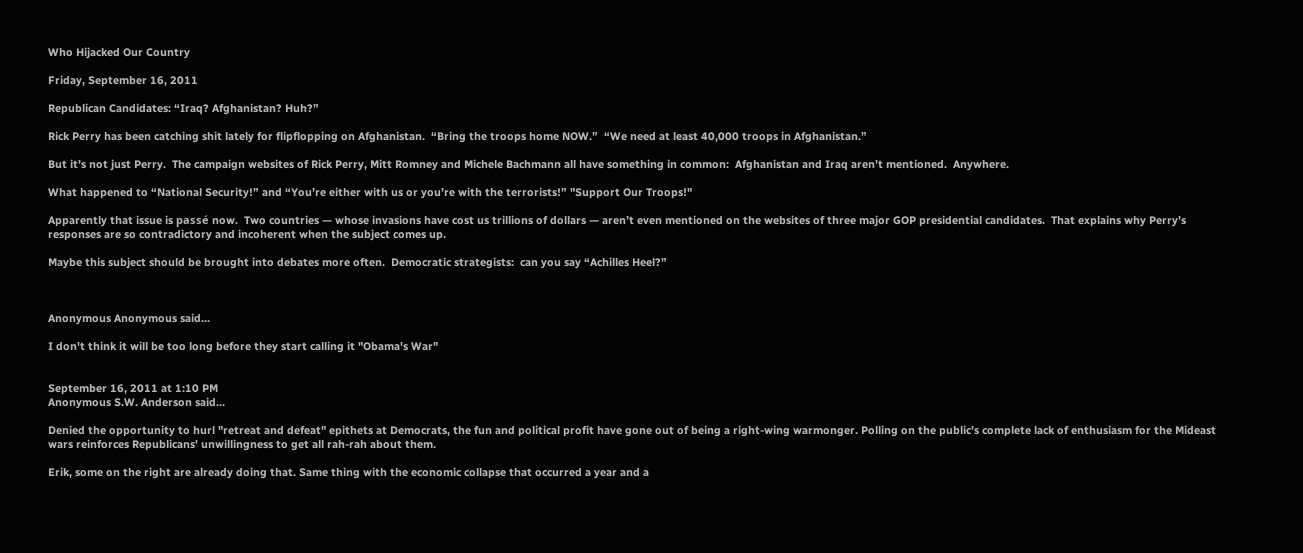Who Hijacked Our Country

Friday, September 16, 2011

Republican Candidates: “Iraq? Afghanistan? Huh?”

Rick Perry has been catching shit lately for flipflopping on Afghanistan.  “Bring the troops home NOW.”  “We need at least 40,000 troops in Afghanistan.”

But it’s not just Perry.  The campaign websites of Rick Perry, Mitt Romney and Michele Bachmann all have something in common:  Afghanistan and Iraq aren’t mentioned.  Anywhere.

What happened to “National Security!” and “You’re either with us or you’re with the terrorists!” "Support Our Troops!"

Apparently that issue is passé now.  Two countries — whose invasions have cost us trillions of dollars — aren’t even mentioned on the websites of three major GOP presidential candidates.  That explains why Perry’s responses are so contradictory and incoherent when the subject comes up.

Maybe this subject should be brought into debates more often.  Democratic strategists:  can you say “Achilles Heel?”



Anonymous Anonymous said...

I don't think it will be too long before they start calling it "Obama's War"


September 16, 2011 at 1:10 PM
Anonymous S.W. Anderson said...

Denied the opportunity to hurl "retreat and defeat" epithets at Democrats, the fun and political profit have gone out of being a right-wing warmonger. Polling on the public's complete lack of enthusiasm for the Mideast wars reinforces Republicans' unwillingness to get all rah-rah about them.

Erik, some on the right are already doing that. Same thing with the economic collapse that occurred a year and a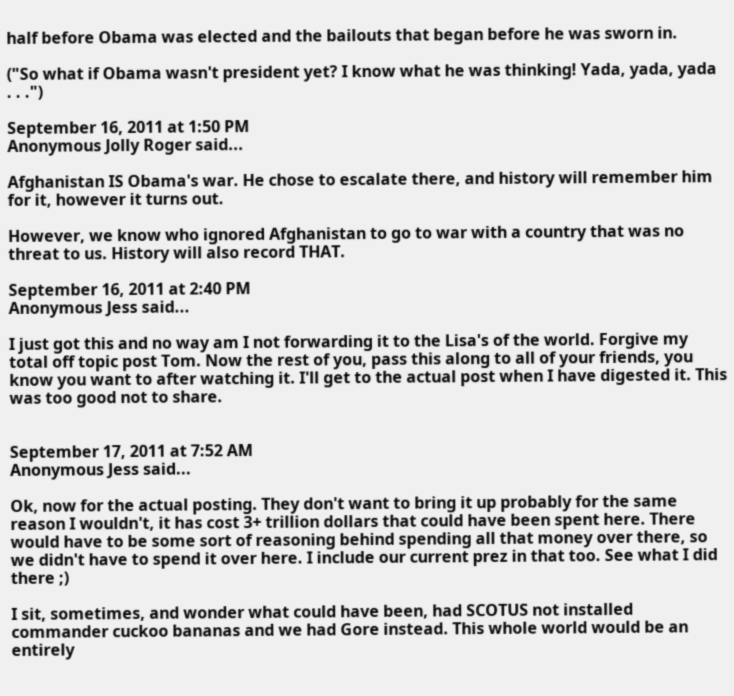half before Obama was elected and the bailouts that began before he was sworn in.

("So what if Obama wasn't president yet? I know what he was thinking! Yada, yada, yada . . .")

September 16, 2011 at 1:50 PM
Anonymous Jolly Roger said...

Afghanistan IS Obama's war. He chose to escalate there, and history will remember him for it, however it turns out.

However, we know who ignored Afghanistan to go to war with a country that was no threat to us. History will also record THAT.

September 16, 2011 at 2:40 PM
Anonymous Jess said...

I just got this and no way am I not forwarding it to the Lisa's of the world. Forgive my total off topic post Tom. Now the rest of you, pass this along to all of your friends, you know you want to after watching it. I'll get to the actual post when I have digested it. This was too good not to share.


September 17, 2011 at 7:52 AM
Anonymous Jess said...

Ok, now for the actual posting. They don't want to bring it up probably for the same reason I wouldn't, it has cost 3+ trillion dollars that could have been spent here. There would have to be some sort of reasoning behind spending all that money over there, so we didn't have to spend it over here. I include our current prez in that too. See what I did there ;)

I sit, sometimes, and wonder what could have been, had SCOTUS not installed commander cuckoo bananas and we had Gore instead. This whole world would be an entirely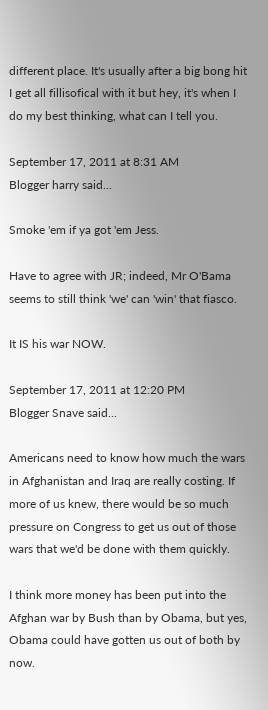different place. It's usually after a big bong hit I get all fillisofical with it but hey, it's when I do my best thinking, what can I tell you.

September 17, 2011 at 8:31 AM
Blogger harry said...

Smoke 'em if ya got 'em Jess.

Have to agree with JR; indeed, Mr O'Bama seems to still think 'we' can 'win' that fiasco.

It IS his war NOW.

September 17, 2011 at 12:20 PM
Blogger Snave said...

Americans need to know how much the wars in Afghanistan and Iraq are really costing. If more of us knew, there would be so much pressure on Congress to get us out of those wars that we'd be done with them quickly.

I think more money has been put into the Afghan war by Bush than by Obama, but yes, Obama could have gotten us out of both by now.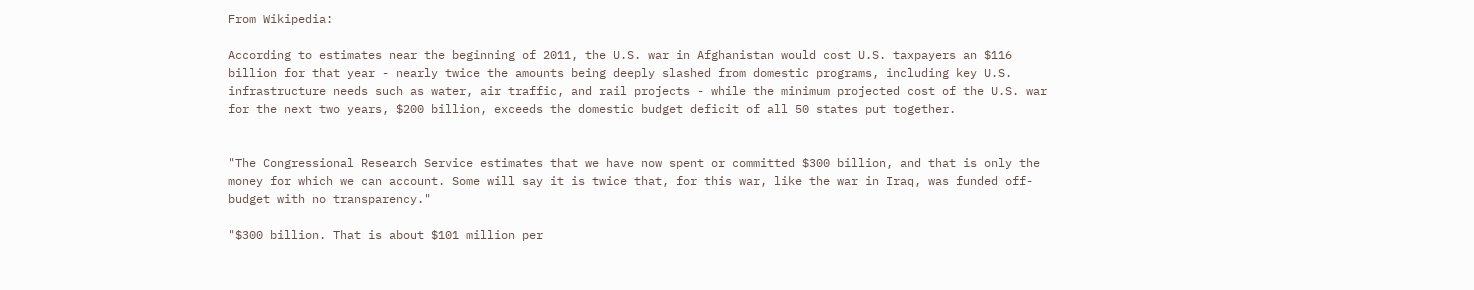From Wikipedia:

According to estimates near the beginning of 2011, the U.S. war in Afghanistan would cost U.S. taxpayers an $116 billion for that year - nearly twice the amounts being deeply slashed from domestic programs, including key U.S. infrastructure needs such as water, air traffic, and rail projects - while the minimum projected cost of the U.S. war for the next two years, $200 billion, exceeds the domestic budget deficit of all 50 states put together.


"The Congressional Research Service estimates that we have now spent or committed $300 billion, and that is only the money for which we can account. Some will say it is twice that, for this war, like the war in Iraq, was funded off-budget with no transparency."

"$300 billion. That is about $101 million per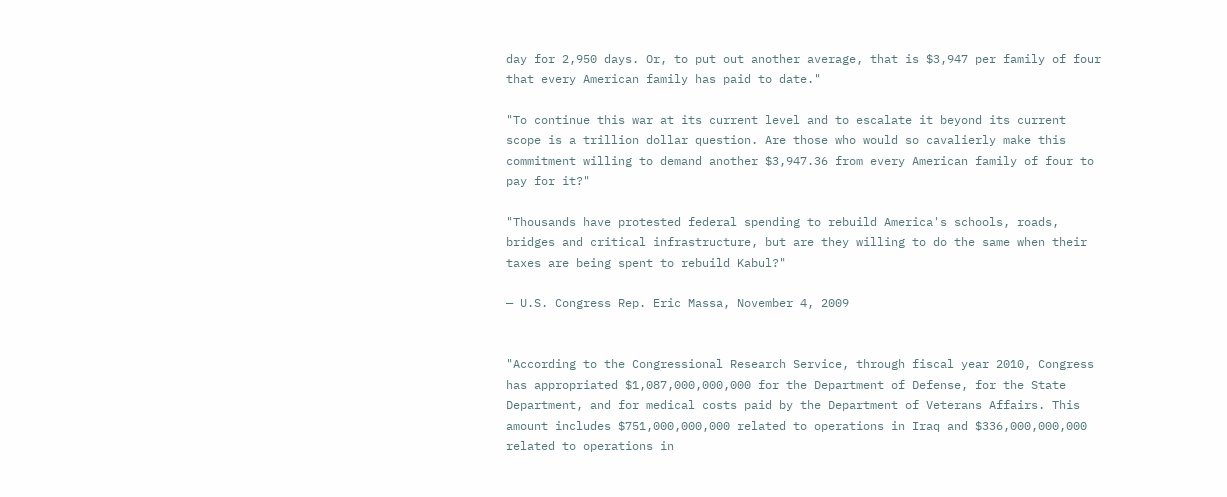day for 2,950 days. Or, to put out another average, that is $3,947 per family of four that every American family has paid to date."

"To continue this war at its current level and to escalate it beyond its current scope is a trillion dollar question. Are those who would so cavalierly make this commitment willing to demand another $3,947.36 from every American family of four to pay for it?"

"Thousands have protested federal spending to rebuild America's schools, roads, bridges and critical infrastructure, but are they willing to do the same when their taxes are being spent to rebuild Kabul?"

— U.S. Congress Rep. Eric Massa, November 4, 2009


"According to the Congressional Research Service, through fiscal year 2010, Congress has appropriated $1,087,000,000,000 for the Department of Defense, for the State Department, and for medical costs paid by the Department of Veterans Affairs. This amount includes $751,000,000,000 related to operations in Iraq and $336,000,000,000 related to operations in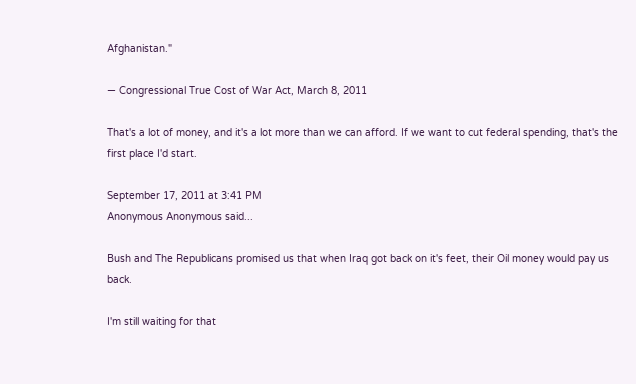Afghanistan."

— Congressional True Cost of War Act, March 8, 2011

That's a lot of money, and it's a lot more than we can afford. If we want to cut federal spending, that's the first place I'd start.

September 17, 2011 at 3:41 PM
Anonymous Anonymous said...

Bush and The Republicans promised us that when Iraq got back on it's feet, their Oil money would pay us back.

I'm still waiting for that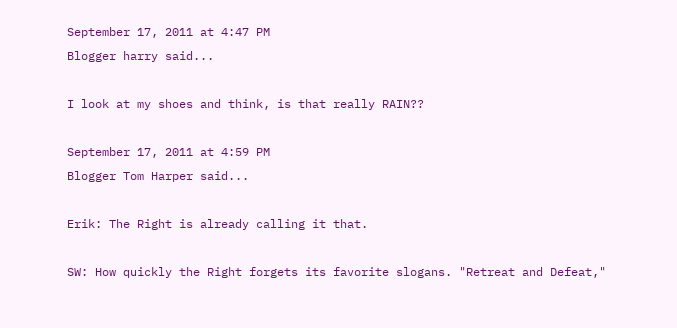September 17, 2011 at 4:47 PM
Blogger harry said...

I look at my shoes and think, is that really RAIN??

September 17, 2011 at 4:59 PM
Blogger Tom Harper said...

Erik: The Right is already calling it that.

SW: How quickly the Right forgets its favorite slogans. "Retreat and Defeat,"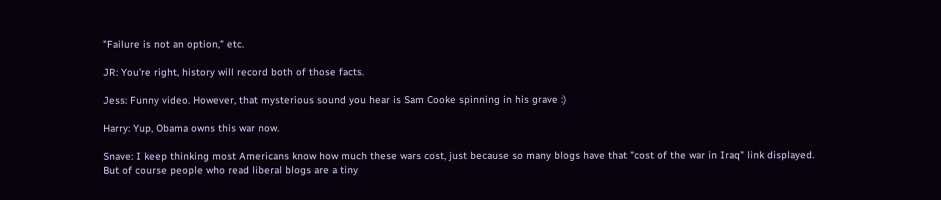"Failure is not an option," etc.

JR: You're right, history will record both of those facts.

Jess: Funny video. However, that mysterious sound you hear is Sam Cooke spinning in his grave :)

Harry: Yup, Obama owns this war now.

Snave: I keep thinking most Americans know how much these wars cost, just because so many blogs have that "cost of the war in Iraq" link displayed. But of course people who read liberal blogs are a tiny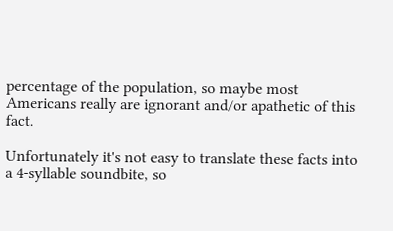percentage of the population, so maybe most Americans really are ignorant and/or apathetic of this fact.

Unfortunately it's not easy to translate these facts into a 4-syllable soundbite, so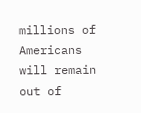millions of Americans will remain out of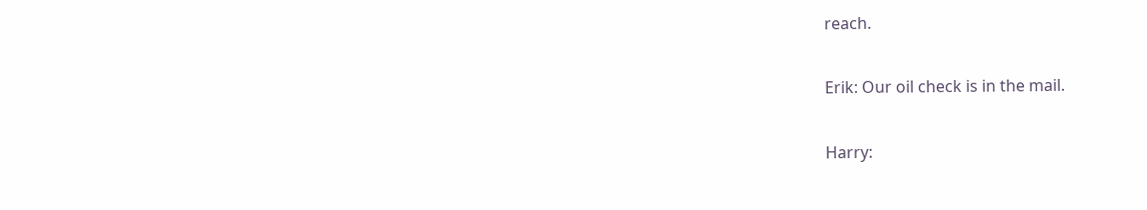reach.

Erik: Our oil check is in the mail.

Harry: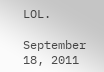LOL.

September 18, 2011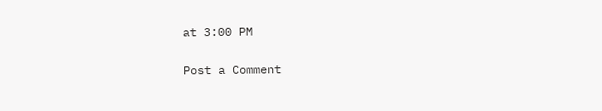at 3:00 PM

Post a Comment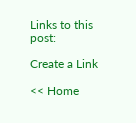Links to this post:

Create a Link

<< Home